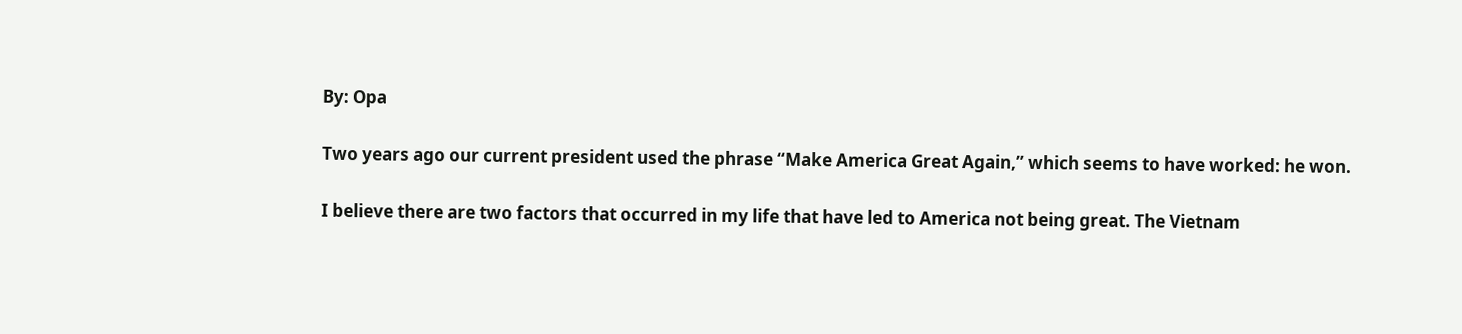By: Opa

Two years ago our current president used the phrase “Make America Great Again,” which seems to have worked: he won.

I believe there are two factors that occurred in my life that have led to America not being great. The Vietnam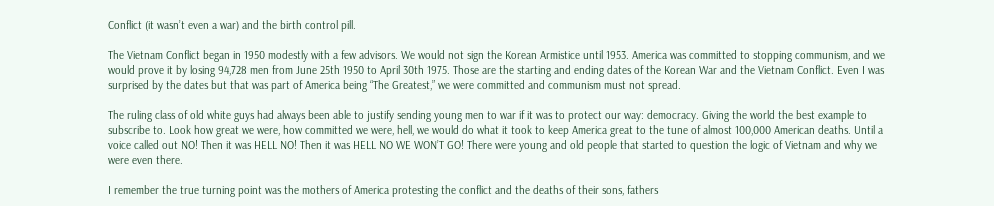Conflict (it wasn’t even a war) and the birth control pill.

The Vietnam Conflict began in 1950 modestly with a few advisors. We would not sign the Korean Armistice until 1953. America was committed to stopping communism, and we would prove it by losing 94,728 men from June 25th 1950 to April 30th 1975. Those are the starting and ending dates of the Korean War and the Vietnam Conflict. Even I was surprised by the dates but that was part of America being “The Greatest,” we were committed and communism must not spread.

The ruling class of old white guys had always been able to justify sending young men to war if it was to protect our way: democracy. Giving the world the best example to subscribe to. Look how great we were, how committed we were, hell, we would do what it took to keep America great to the tune of almost 100,000 American deaths. Until a voice called out NO! Then it was HELL NO! Then it was HELL NO WE WON’T GO! There were young and old people that started to question the logic of Vietnam and why we were even there.

I remember the true turning point was the mothers of America protesting the conflict and the deaths of their sons, fathers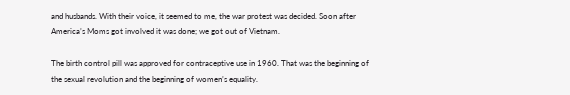and husbands. With their voice, it seemed to me, the war protest was decided. Soon after America’s Moms got involved it was done; we got out of Vietnam.

The birth control pill was approved for contraceptive use in 1960. That was the beginning of the sexual revolution and the beginning of women’s equality.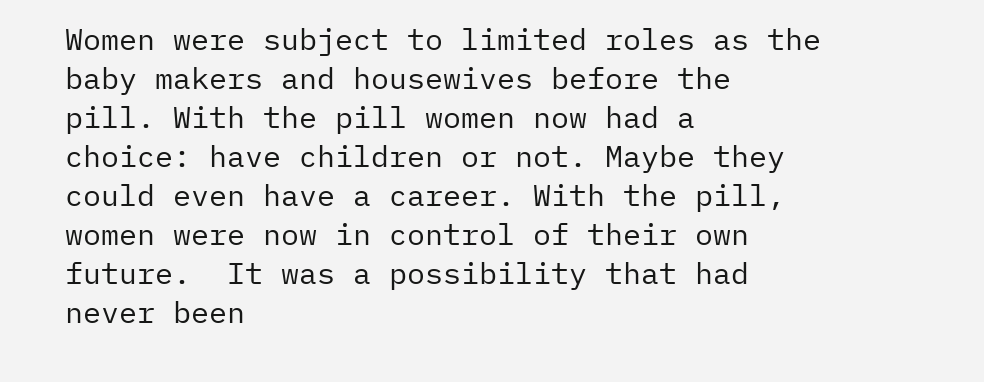Women were subject to limited roles as the baby makers and housewives before the pill. With the pill women now had a choice: have children or not. Maybe they could even have a career. With the pill, women were now in control of their own future.  It was a possibility that had never been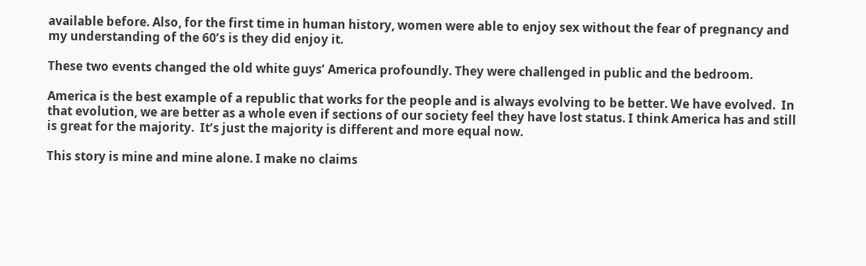available before. Also, for the first time in human history, women were able to enjoy sex without the fear of pregnancy and my understanding of the 60’s is they did enjoy it.

These two events changed the old white guys’ America profoundly. They were challenged in public and the bedroom.

America is the best example of a republic that works for the people and is always evolving to be better. We have evolved.  In that evolution, we are better as a whole even if sections of our society feel they have lost status. I think America has and still is great for the majority.  It’s just the majority is different and more equal now.

This story is mine and mine alone. I make no claims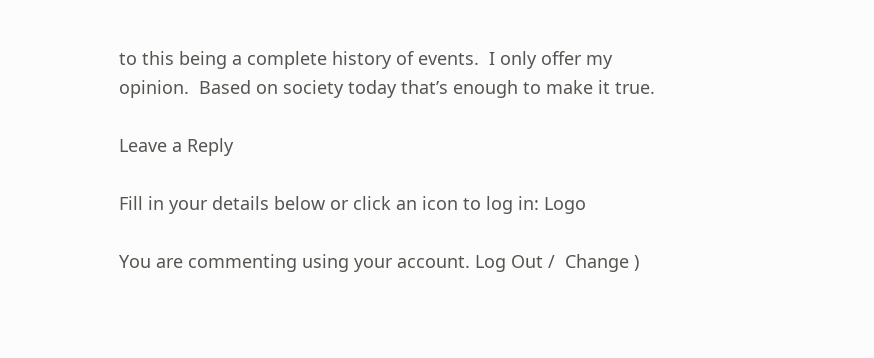to this being a complete history of events.  I only offer my opinion.  Based on society today that’s enough to make it true.

Leave a Reply

Fill in your details below or click an icon to log in: Logo

You are commenting using your account. Log Out /  Change )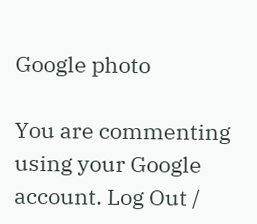Google photo

You are commenting using your Google account. Log Out /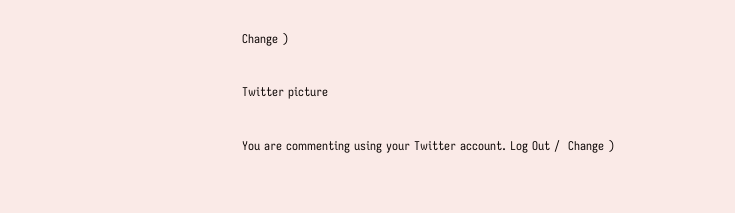Change )

Twitter picture

You are commenting using your Twitter account. Log Out /  Change )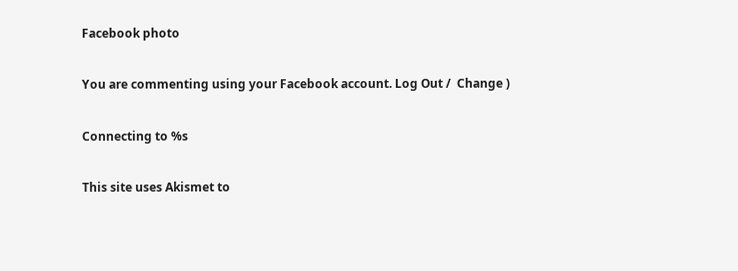Facebook photo

You are commenting using your Facebook account. Log Out /  Change )

Connecting to %s

This site uses Akismet to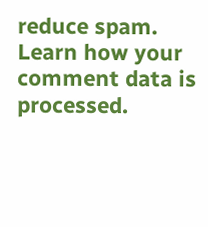reduce spam. Learn how your comment data is processed.